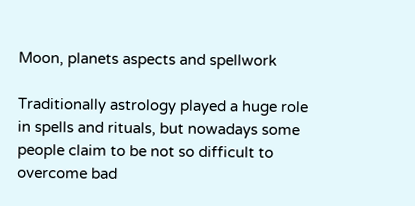Moon, planets aspects and spellwork

Traditionally astrology played a huge role in spells and rituals, but nowadays some people claim to be not so difficult to overcome bad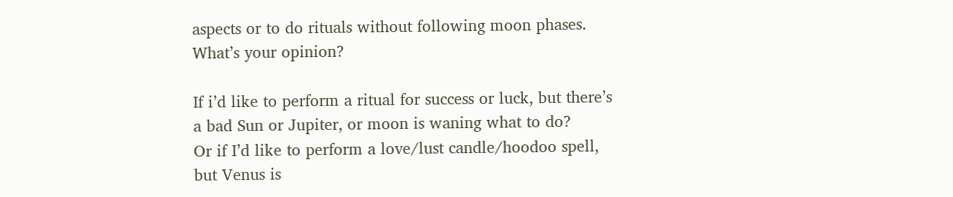aspects or to do rituals without following moon phases.
What’s your opinion?

If i’d like to perform a ritual for success or luck, but there’s a bad Sun or Jupiter, or moon is waning what to do?
Or if I’d like to perform a love/lust candle/hoodoo spell, but Venus is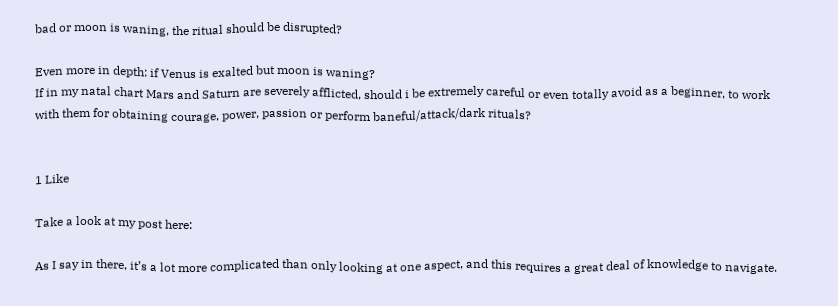bad or moon is waning, the ritual should be disrupted?

Even more in depth: if Venus is exalted but moon is waning?
If in my natal chart Mars and Saturn are severely afflicted, should i be extremely careful or even totally avoid as a beginner, to work with them for obtaining courage, power, passion or perform baneful/attack/dark rituals?


1 Like

Take a look at my post here:

As I say in there, it’s a lot more complicated than only looking at one aspect, and this requires a great deal of knowledge to navigate.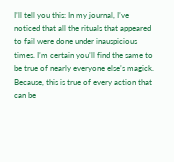I’ll tell you this: In my journal, I’ve noticed that all the rituals that appeared to fail were done under inauspicious times. I’m certain you’ll find the same to be true of nearly everyone else’s magick. Because, this is true of every action that can be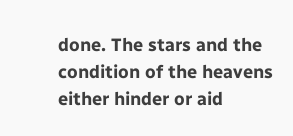done. The stars and the condition of the heavens either hinder or aid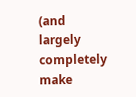(and largely completely make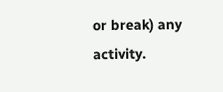or break) any activity.